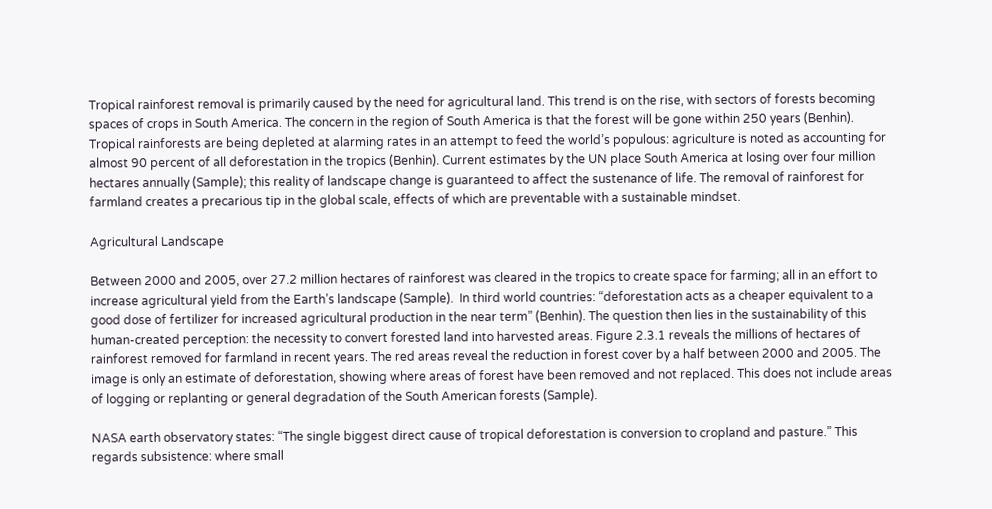Tropical rainforest removal is primarily caused by the need for agricultural land. This trend is on the rise, with sectors of forests becoming spaces of crops in South America. The concern in the region of South America is that the forest will be gone within 250 years (Benhin). Tropical rainforests are being depleted at alarming rates in an attempt to feed the world’s populous: agriculture is noted as accounting for almost 90 percent of all deforestation in the tropics (Benhin). Current estimates by the UN place South America at losing over four million hectares annually (Sample); this reality of landscape change is guaranteed to affect the sustenance of life. The removal of rainforest for farmland creates a precarious tip in the global scale, effects of which are preventable with a sustainable mindset.

Agricultural Landscape

Between 2000 and 2005, over 27.2 million hectares of rainforest was cleared in the tropics to create space for farming; all in an effort to increase agricultural yield from the Earth’s landscape (Sample).  In third world countries: “deforestation acts as a cheaper equivalent to a good dose of fertilizer for increased agricultural production in the near term” (Benhin). The question then lies in the sustainability of this human-created perception: the necessity to convert forested land into harvested areas. Figure 2.3.1 reveals the millions of hectares of rainforest removed for farmland in recent years. The red areas reveal the reduction in forest cover by a half between 2000 and 2005. The image is only an estimate of deforestation, showing where areas of forest have been removed and not replaced. This does not include areas of logging or replanting or general degradation of the South American forests (Sample).

NASA earth observatory states: “The single biggest direct cause of tropical deforestation is conversion to cropland and pasture.” This regards subsistence: where small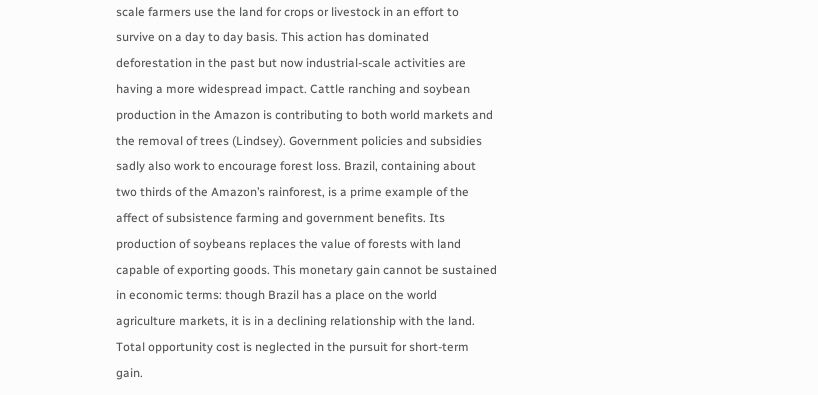scale farmers use the land for crops or livestock in an effort to survive on a day to day basis. This action has dominated deforestation in the past but now industrial-scale activities are having a more widespread impact. Cattle ranching and soybean production in the Amazon is contributing to both world markets and the removal of trees (Lindsey). Government policies and subsidies sadly also work to encourage forest loss. Brazil, containing about two thirds of the Amazon’s rainforest, is a prime example of the affect of subsistence farming and government benefits. Its production of soybeans replaces the value of forests with land capable of exporting goods. This monetary gain cannot be sustained in economic terms: though Brazil has a place on the world agriculture markets, it is in a declining relationship with the land. Total opportunity cost is neglected in the pursuit for short-term gain.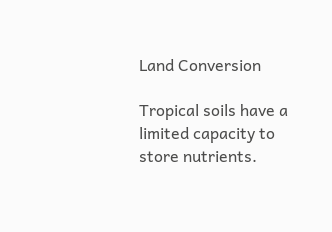Land Conversion

Tropical soils have a limited capacity to store nutrients.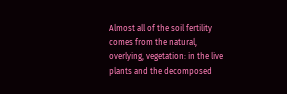Almost all of the soil fertility comes from the natural, overlying, vegetation: in the live plants and the decomposed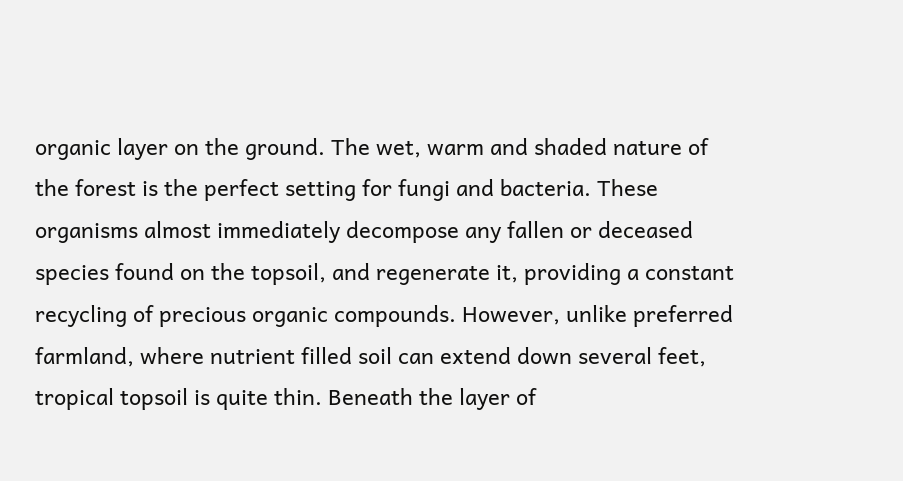organic layer on the ground. The wet, warm and shaded nature of the forest is the perfect setting for fungi and bacteria. These organisms almost immediately decompose any fallen or deceased species found on the topsoil, and regenerate it, providing a constant recycling of precious organic compounds. However, unlike preferred farmland, where nutrient filled soil can extend down several feet, tropical topsoil is quite thin. Beneath the layer of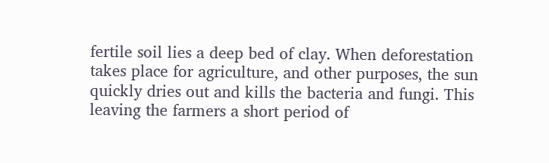fertile soil lies a deep bed of clay. When deforestation takes place for agriculture, and other purposes, the sun quickly dries out and kills the bacteria and fungi. This leaving the farmers a short period of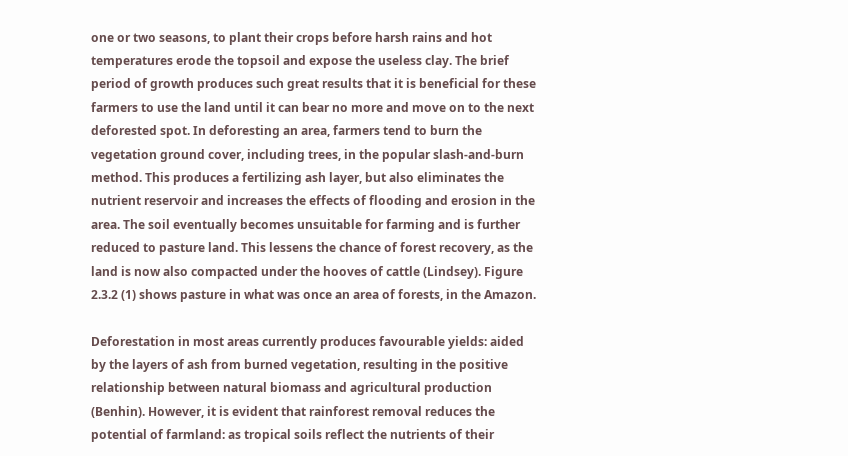one or two seasons, to plant their crops before harsh rains and hot temperatures erode the topsoil and expose the useless clay. The brief period of growth produces such great results that it is beneficial for these farmers to use the land until it can bear no more and move on to the next deforested spot. In deforesting an area, farmers tend to burn the vegetation ground cover, including trees, in the popular slash-and-burn method. This produces a fertilizing ash layer, but also eliminates the nutrient reservoir and increases the effects of flooding and erosion in the area. The soil eventually becomes unsuitable for farming and is further reduced to pasture land. This lessens the chance of forest recovery, as the land is now also compacted under the hooves of cattle (Lindsey). Figure 2.3.2 (1) shows pasture in what was once an area of forests, in the Amazon.

Deforestation in most areas currently produces favourable yields: aided by the layers of ash from burned vegetation, resulting in the positive relationship between natural biomass and agricultural production (Benhin). However, it is evident that rainforest removal reduces the potential of farmland: as tropical soils reflect the nutrients of their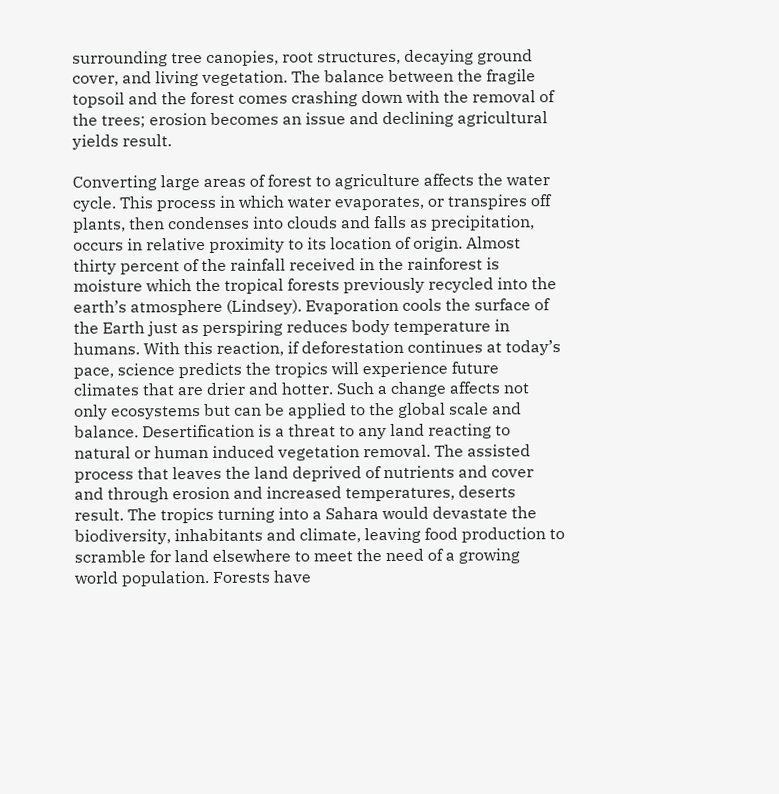surrounding tree canopies, root structures, decaying ground cover, and living vegetation. The balance between the fragile topsoil and the forest comes crashing down with the removal of the trees; erosion becomes an issue and declining agricultural yields result.

Converting large areas of forest to agriculture affects the water cycle. This process in which water evaporates, or transpires off plants, then condenses into clouds and falls as precipitation, occurs in relative proximity to its location of origin. Almost thirty percent of the rainfall received in the rainforest is moisture which the tropical forests previously recycled into the earth’s atmosphere (Lindsey). Evaporation cools the surface of the Earth just as perspiring reduces body temperature in humans. With this reaction, if deforestation continues at today’s pace, science predicts the tropics will experience future climates that are drier and hotter. Such a change affects not only ecosystems but can be applied to the global scale and balance. Desertification is a threat to any land reacting to natural or human induced vegetation removal. The assisted process that leaves the land deprived of nutrients and cover and through erosion and increased temperatures, deserts result. The tropics turning into a Sahara would devastate the biodiversity, inhabitants and climate, leaving food production to scramble for land elsewhere to meet the need of a growing world population. Forests have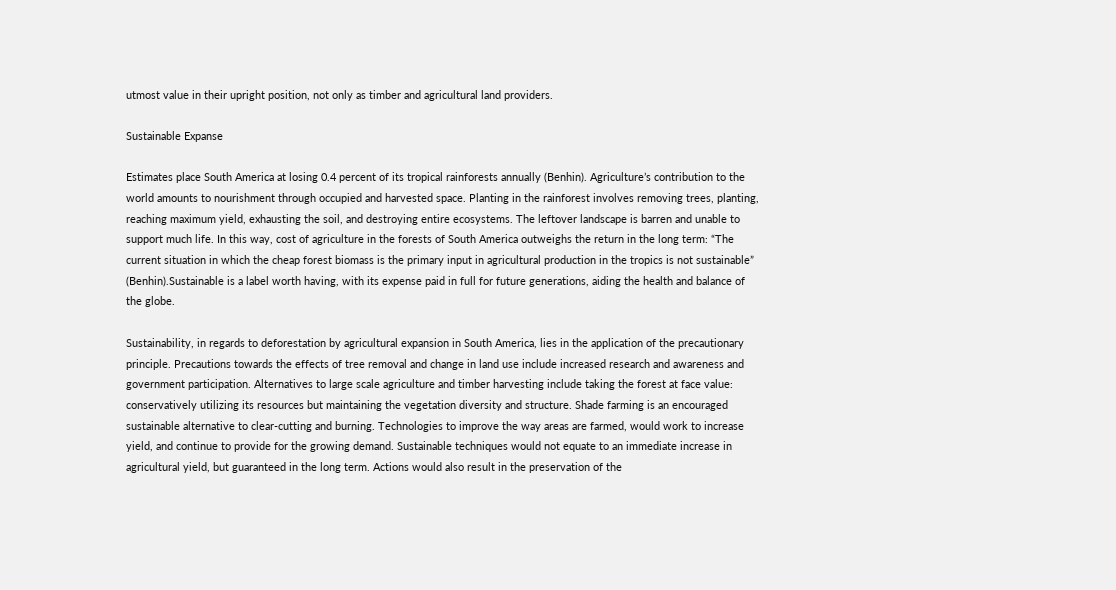utmost value in their upright position, not only as timber and agricultural land providers.

Sustainable Expanse

Estimates place South America at losing 0.4 percent of its tropical rainforests annually (Benhin). Agriculture’s contribution to the world amounts to nourishment through occupied and harvested space. Planting in the rainforest involves removing trees, planting, reaching maximum yield, exhausting the soil, and destroying entire ecosystems. The leftover landscape is barren and unable to support much life. In this way, cost of agriculture in the forests of South America outweighs the return in the long term: “The current situation in which the cheap forest biomass is the primary input in agricultural production in the tropics is not sustainable”  (Benhin).Sustainable is a label worth having, with its expense paid in full for future generations, aiding the health and balance of the globe.

Sustainability, in regards to deforestation by agricultural expansion in South America, lies in the application of the precautionary principle. Precautions towards the effects of tree removal and change in land use include increased research and awareness and government participation. Alternatives to large scale agriculture and timber harvesting include taking the forest at face value: conservatively utilizing its resources but maintaining the vegetation diversity and structure. Shade farming is an encouraged sustainable alternative to clear-cutting and burning. Technologies to improve the way areas are farmed, would work to increase yield, and continue to provide for the growing demand. Sustainable techniques would not equate to an immediate increase in agricultural yield, but guaranteed in the long term. Actions would also result in the preservation of the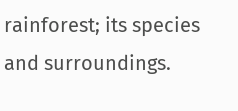rainforest; its species and surroundings.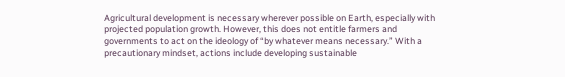Agricultural development is necessary wherever possible on Earth, especially with projected population growth. However, this does not entitle farmers and governments to act on the ideology of “by whatever means necessary.” With a precautionary mindset, actions include developing sustainable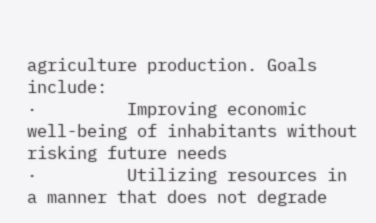agriculture production. Goals include:
·         Improving economic well-being of inhabitants without risking future needs
·         Utilizing resources in a manner that does not degrade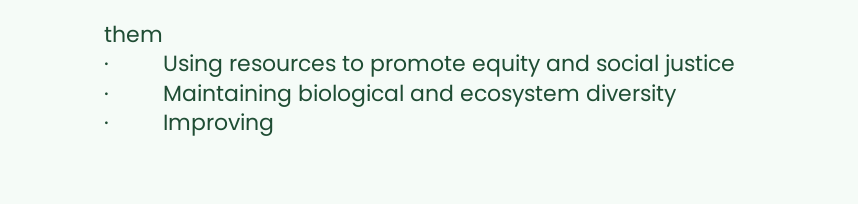them
·         Using resources to promote equity and social justice
·         Maintaining biological and ecosystem diversity
·         Improving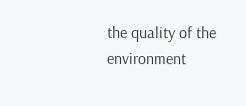the quality of the environment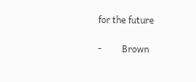for the future

-          Brown